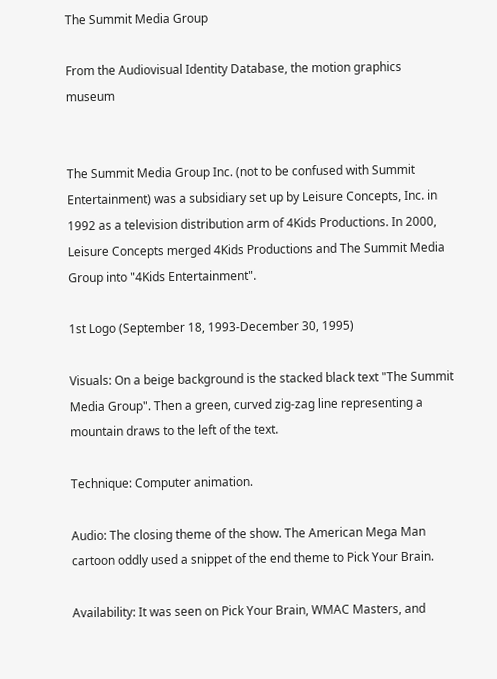The Summit Media Group

From the Audiovisual Identity Database, the motion graphics museum


The Summit Media Group Inc. (not to be confused with Summit Entertainment) was a subsidiary set up by Leisure Concepts, Inc. in 1992 as a television distribution arm of 4Kids Productions. In 2000, Leisure Concepts merged 4Kids Productions and The Summit Media Group into "4Kids Entertainment".

1st Logo (September 18, 1993-December 30, 1995)

Visuals: On a beige background is the stacked black text "The Summit Media Group". Then a green, curved zig-zag line representing a mountain draws to the left of the text.

Technique: Computer animation.

Audio: The closing theme of the show. The American Mega Man cartoon oddly used a snippet of the end theme to Pick Your Brain.

Availability: It was seen on Pick Your Brain, WMAC Masters, and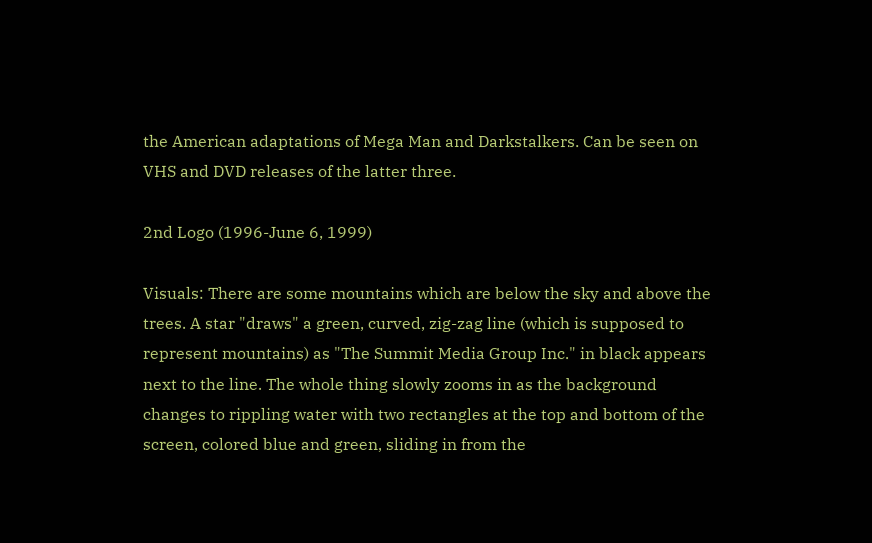the American adaptations of Mega Man and Darkstalkers. Can be seen on VHS and DVD releases of the latter three.

2nd Logo (1996-June 6, 1999)

Visuals: There are some mountains which are below the sky and above the trees. A star "draws" a green, curved, zig-zag line (which is supposed to represent mountains) as "The Summit Media Group Inc." in black appears next to the line. The whole thing slowly zooms in as the background changes to rippling water with two rectangles at the top and bottom of the screen, colored blue and green, sliding in from the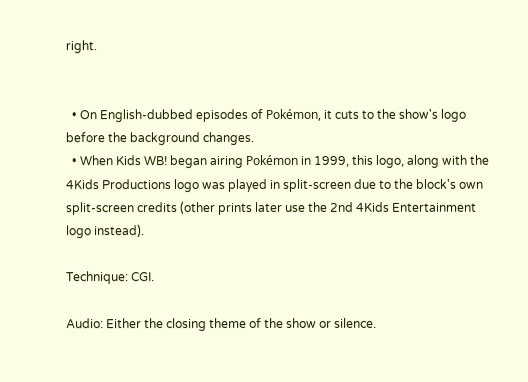right.


  • On English-dubbed episodes of Pokémon, it cuts to the show's logo before the background changes.
  • When Kids WB! began airing Pokémon in 1999, this logo, along with the 4Kids Productions logo was played in split-screen due to the block's own split-screen credits (other prints later use the 2nd 4Kids Entertainment logo instead).

Technique: CGI.

Audio: Either the closing theme of the show or silence.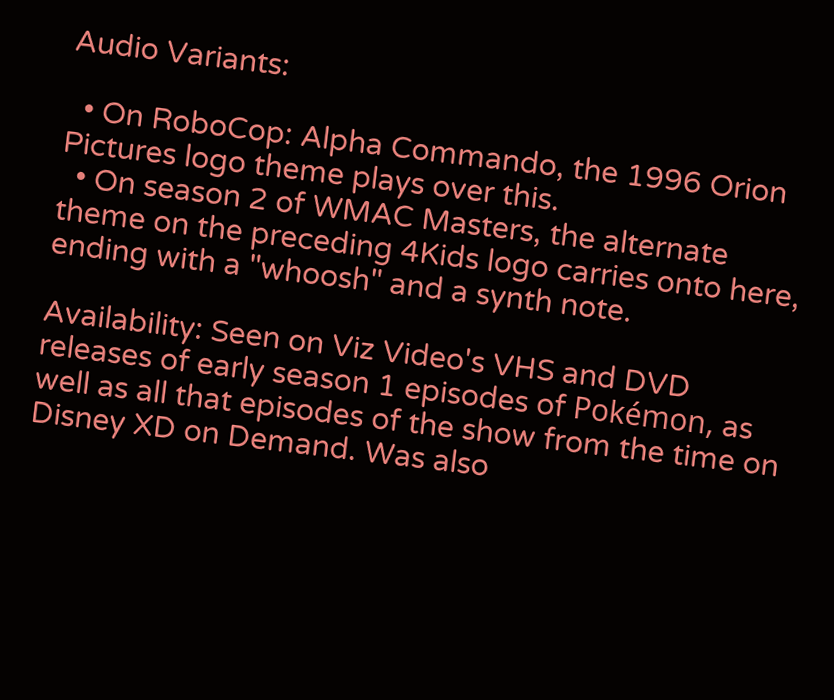Audio Variants:

  • On RoboCop: Alpha Commando, the 1996 Orion Pictures logo theme plays over this.
  • On season 2 of WMAC Masters, the alternate theme on the preceding 4Kids logo carries onto here, ending with a "whoosh" and a synth note.

Availability: Seen on Viz Video's VHS and DVD releases of early season 1 episodes of Pokémon, as well as all that episodes of the show from the time on Disney XD on Demand. Was also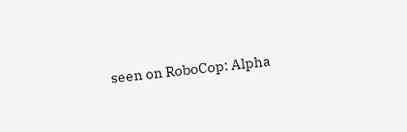seen on RoboCop: Alpha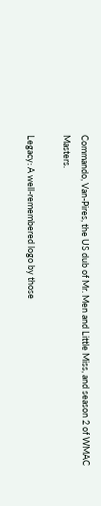Commando, Van-Pires, the US dub of Mr. Men and Little Miss, and season 2 of WMAC Masters.

Legacy: A well-remembered logo by those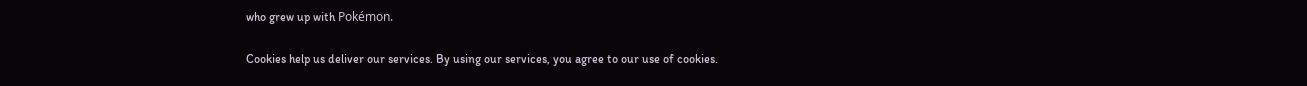who grew up with Pokémon.

Cookies help us deliver our services. By using our services, you agree to our use of cookies.